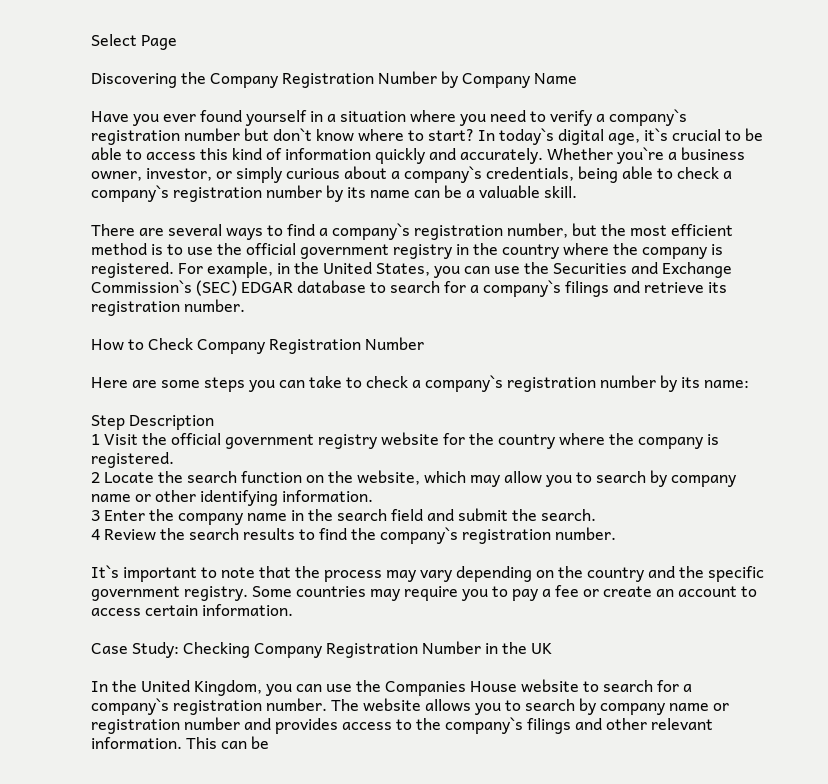Select Page

Discovering the Company Registration Number by Company Name

Have you ever found yourself in a situation where you need to verify a company`s registration number but don`t know where to start? In today`s digital age, it`s crucial to be able to access this kind of information quickly and accurately. Whether you`re a business owner, investor, or simply curious about a company`s credentials, being able to check a company`s registration number by its name can be a valuable skill.

There are several ways to find a company`s registration number, but the most efficient method is to use the official government registry in the country where the company is registered. For example, in the United States, you can use the Securities and Exchange Commission`s (SEC) EDGAR database to search for a company`s filings and retrieve its registration number.

How to Check Company Registration Number

Here are some steps you can take to check a company`s registration number by its name:

Step Description
1 Visit the official government registry website for the country where the company is registered.
2 Locate the search function on the website, which may allow you to search by company name or other identifying information.
3 Enter the company name in the search field and submit the search.
4 Review the search results to find the company`s registration number.

It`s important to note that the process may vary depending on the country and the specific government registry. Some countries may require you to pay a fee or create an account to access certain information.

Case Study: Checking Company Registration Number in the UK

In the United Kingdom, you can use the Companies House website to search for a company`s registration number. The website allows you to search by company name or registration number and provides access to the company`s filings and other relevant information. This can be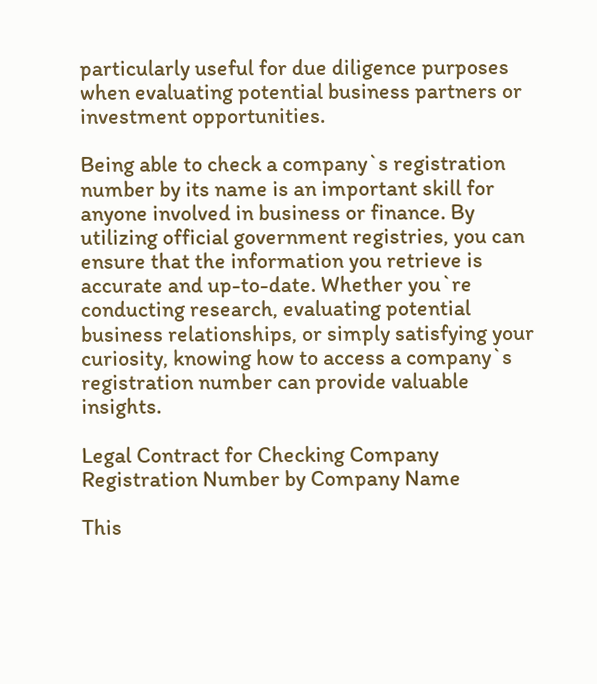particularly useful for due diligence purposes when evaluating potential business partners or investment opportunities.

Being able to check a company`s registration number by its name is an important skill for anyone involved in business or finance. By utilizing official government registries, you can ensure that the information you retrieve is accurate and up-to-date. Whether you`re conducting research, evaluating potential business relationships, or simply satisfying your curiosity, knowing how to access a company`s registration number can provide valuable insights.

Legal Contract for Checking Company Registration Number by Company Name

This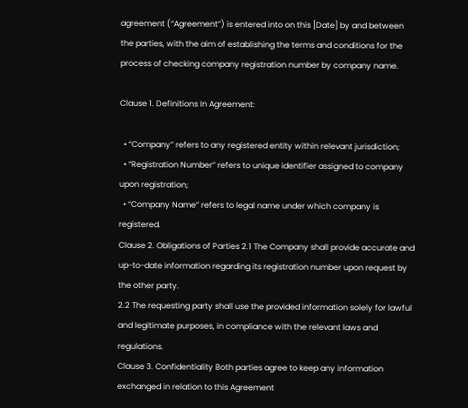agreement (“Agreement”) is entered into on this [Date] by and between the parties, with the aim of establishing the terms and conditions for the process of checking company registration number by company name.

Clause 1. Definitions In Agreement:

  • “Company” refers to any registered entity within relevant jurisdiction;
  • “Registration Number” refers to unique identifier assigned to company upon registration;
  • “Company Name” refers to legal name under which company is registered.
Clause 2. Obligations of Parties 2.1 The Company shall provide accurate and up-to-date information regarding its registration number upon request by the other party.
2.2 The requesting party shall use the provided information solely for lawful and legitimate purposes, in compliance with the relevant laws and regulations.
Clause 3. Confidentiality Both parties agree to keep any information exchanged in relation to this Agreement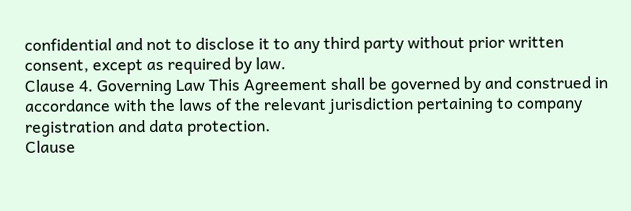confidential and not to disclose it to any third party without prior written consent, except as required by law.
Clause 4. Governing Law This Agreement shall be governed by and construed in accordance with the laws of the relevant jurisdiction pertaining to company registration and data protection.
Clause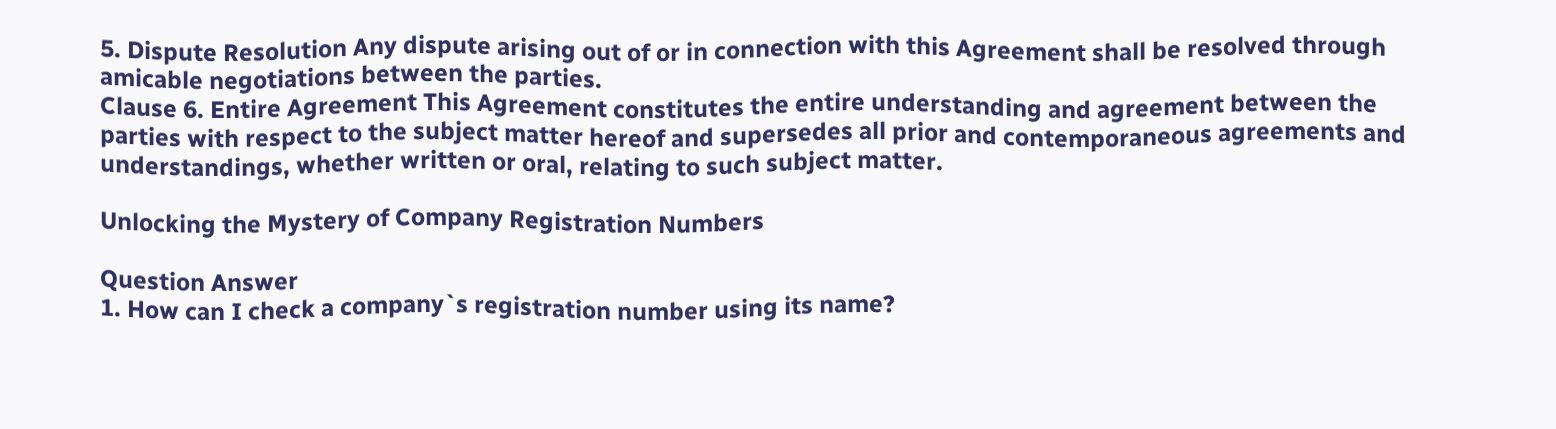5. Dispute Resolution Any dispute arising out of or in connection with this Agreement shall be resolved through amicable negotiations between the parties.
Clause 6. Entire Agreement This Agreement constitutes the entire understanding and agreement between the parties with respect to the subject matter hereof and supersedes all prior and contemporaneous agreements and understandings, whether written or oral, relating to such subject matter.

Unlocking the Mystery of Company Registration Numbers

Question Answer
1. How can I check a company`s registration number using its name?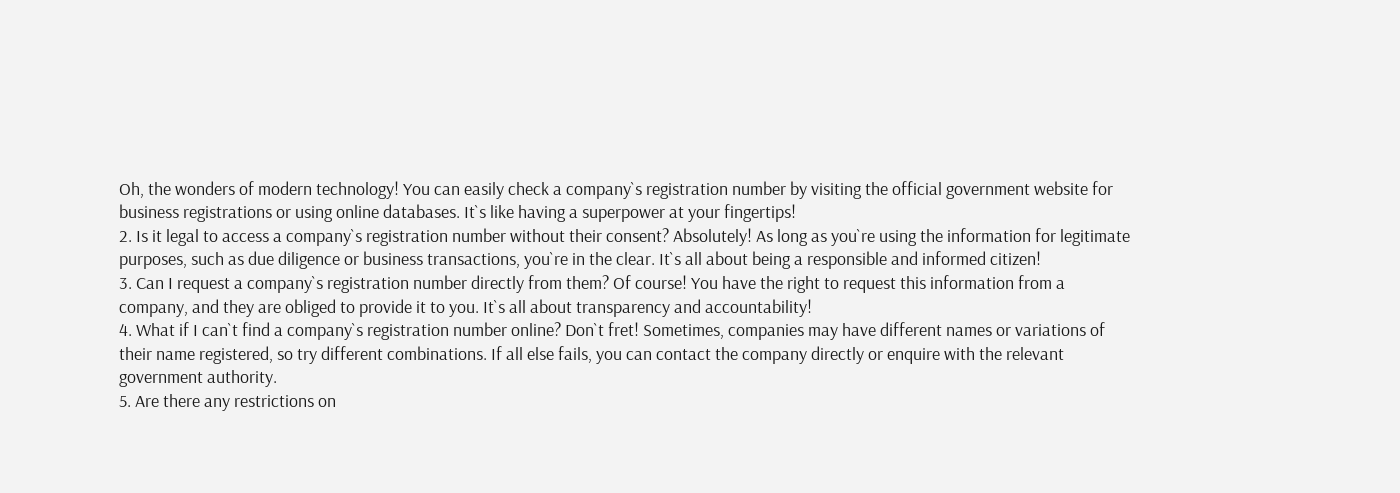Oh, the wonders of modern technology! You can easily check a company`s registration number by visiting the official government website for business registrations or using online databases. It`s like having a superpower at your fingertips!
2. Is it legal to access a company`s registration number without their consent? Absolutely! As long as you`re using the information for legitimate purposes, such as due diligence or business transactions, you`re in the clear. It`s all about being a responsible and informed citizen!
3. Can I request a company`s registration number directly from them? Of course! You have the right to request this information from a company, and they are obliged to provide it to you. It`s all about transparency and accountability!
4. What if I can`t find a company`s registration number online? Don`t fret! Sometimes, companies may have different names or variations of their name registered, so try different combinations. If all else fails, you can contact the company directly or enquire with the relevant government authority.
5. Are there any restrictions on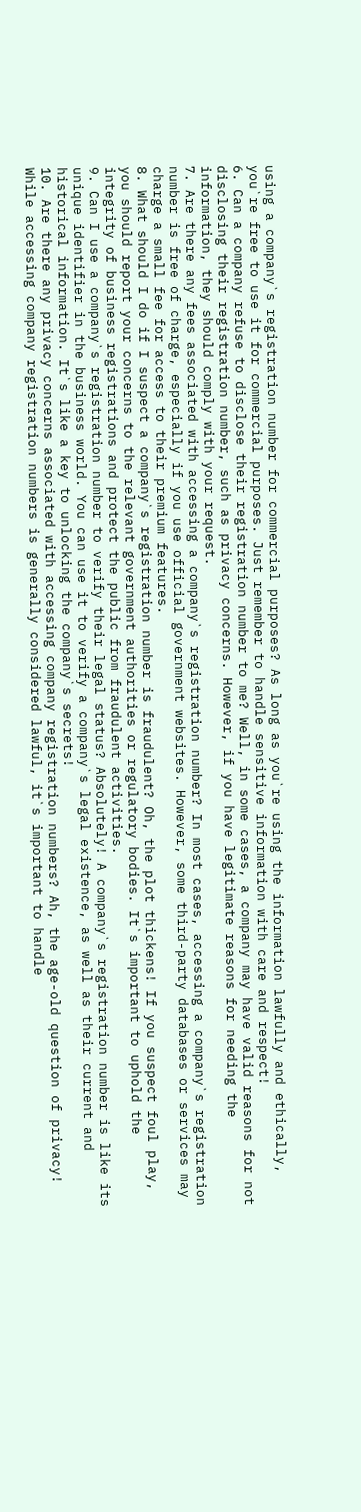using a company`s registration number for commercial purposes? As long as you`re using the information lawfully and ethically, you`re free to use it for commercial purposes. Just remember to handle sensitive information with care and respect!
6. Can a company refuse to disclose their registration number to me? Well, in some cases, a company may have valid reasons for not disclosing their registration number, such as privacy concerns. However, if you have legitimate reasons for needing the information, they should comply with your request.
7. Are there any fees associated with accessing a company`s registration number? In most cases, accessing a company`s registration number is free of charge, especially if you use official government websites. However, some third-party databases or services may charge a small fee for access to their premium features.
8. What should I do if I suspect a company`s registration number is fraudulent? Oh, the plot thickens! If you suspect foul play, you should report your concerns to the relevant government authorities or regulatory bodies. It`s important to uphold the integrity of business registrations and protect the public from fraudulent activities.
9. Can I use a company`s registration number to verify their legal status? Absolutely! A company`s registration number is like its unique identifier in the business world. You can use it to verify a company`s legal existence, as well as their current and historical information. It`s like a key to unlocking the company`s secrets!
10. Are there any privacy concerns associated with accessing company registration numbers? Ah, the age-old question of privacy! While accessing company registration numbers is generally considered lawful, it`s important to handle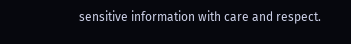sensitive information with care and respect.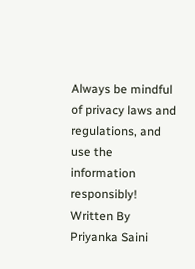Always be mindful of privacy laws and regulations, and use the information responsibly!
Written By
Priyanka Saini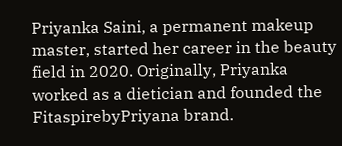Priyanka Saini, a permanent makeup master, started her career in the beauty field in 2020. Originally, Priyanka worked as a dietician and founded the FitaspirebyPriyana brand.